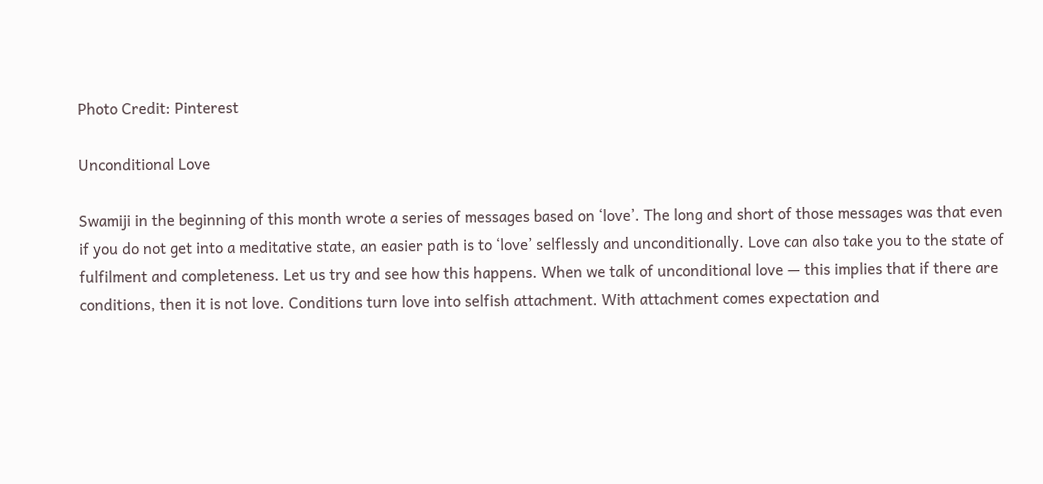Photo Credit: Pinterest

Unconditional Love

Swamiji in the beginning of this month wrote a series of messages based on ‘love’. The long and short of those messages was that even if you do not get into a meditative state, an easier path is to ‘love’ selflessly and unconditionally. Love can also take you to the state of fulfilment and completeness. Let us try and see how this happens. When we talk of unconditional love — this implies that if there are conditions, then it is not love. Conditions turn love into selfish attachment. With attachment comes expectation and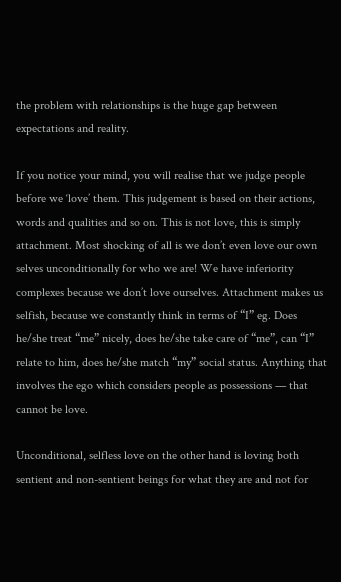the problem with relationships is the huge gap between expectations and reality.

If you notice your mind, you will realise that we judge people before we ‘love’ them. This judgement is based on their actions, words and qualities and so on. This is not love, this is simply attachment. Most shocking of all is we don’t even love our own selves unconditionally for who we are! We have inferiority complexes because we don’t love ourselves. Attachment makes us selfish, because we constantly think in terms of “I” eg. Does he/she treat “me” nicely, does he/she take care of “me”, can “I” relate to him, does he/she match “my” social status. Anything that involves the ego which considers people as possessions — that cannot be love.

Unconditional, selfless love on the other hand is loving both sentient and non-sentient beings for what they are and not for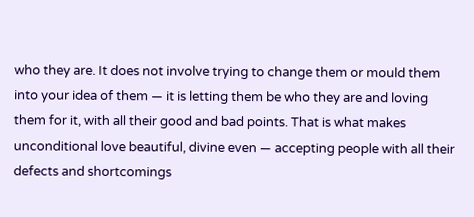who they are. It does not involve trying to change them or mould them into your idea of them — it is letting them be who they are and loving them for it, with all their good and bad points. That is what makes unconditional love beautiful, divine even — accepting people with all their defects and shortcomings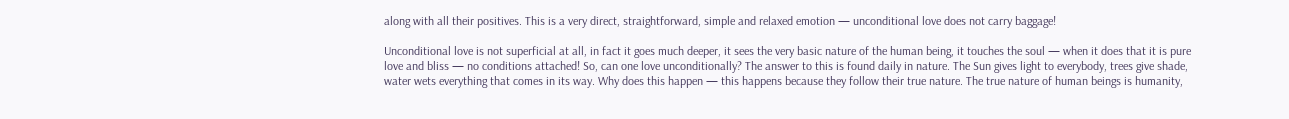along with all their positives. This is a very direct, straightforward, simple and relaxed emotion — unconditional love does not carry baggage!

Unconditional love is not superficial at all, in fact it goes much deeper, it sees the very basic nature of the human being, it touches the soul — when it does that it is pure love and bliss — no conditions attached! So, can one love unconditionally? The answer to this is found daily in nature. The Sun gives light to everybody, trees give shade, water wets everything that comes in its way. Why does this happen — this happens because they follow their true nature. The true nature of human beings is humanity,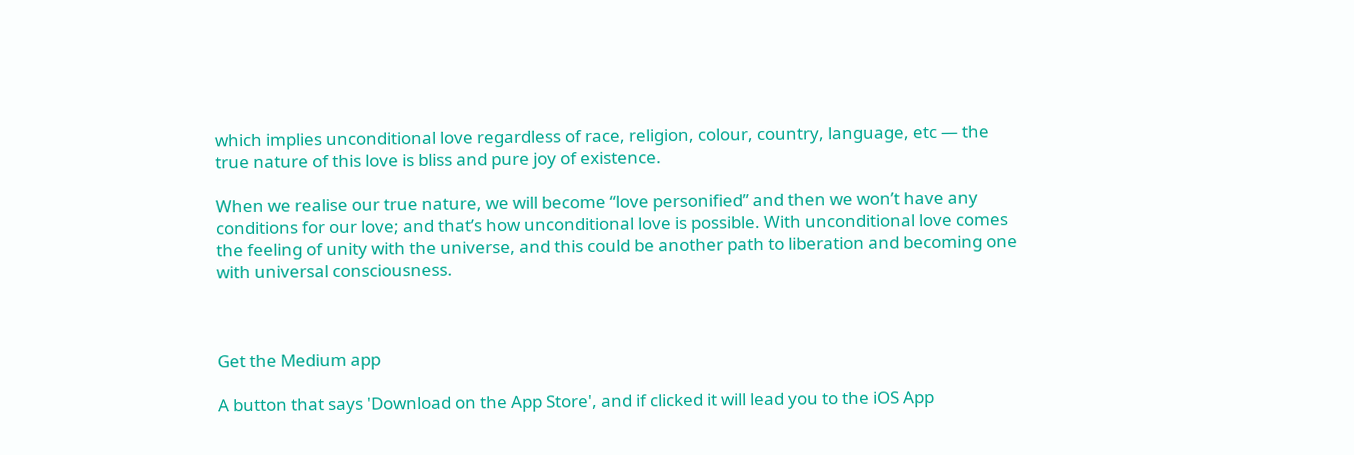which implies unconditional love regardless of race, religion, colour, country, language, etc — the true nature of this love is bliss and pure joy of existence.

When we realise our true nature, we will become “love personified” and then we won’t have any conditions for our love; and that’s how unconditional love is possible. With unconditional love comes the feeling of unity with the universe, and this could be another path to liberation and becoming one with universal consciousness.



Get the Medium app

A button that says 'Download on the App Store', and if clicked it will lead you to the iOS App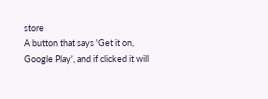store
A button that says 'Get it on, Google Play', and if clicked it will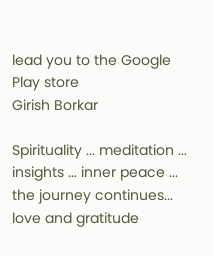lead you to the Google Play store
Girish Borkar

Spirituality ... meditation ... insights ... inner peace ... the journey continues... love and gratitude